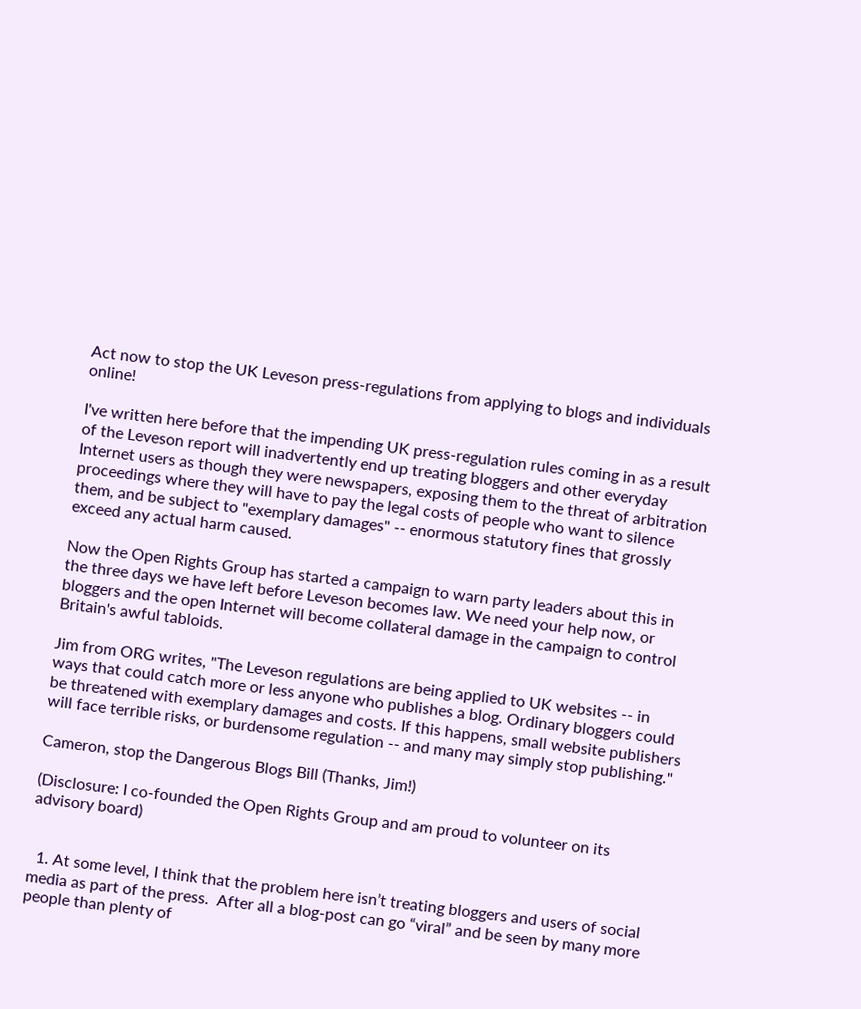Act now to stop the UK Leveson press-regulations from applying to blogs and individuals online!

I've written here before that the impending UK press-regulation rules coming in as a result of the Leveson report will inadvertently end up treating bloggers and other everyday Internet users as though they were newspapers, exposing them to the threat of arbitration proceedings where they will have to pay the legal costs of people who want to silence them, and be subject to "exemplary damages" -- enormous statutory fines that grossly exceed any actual harm caused.

Now the Open Rights Group has started a campaign to warn party leaders about this in the three days we have left before Leveson becomes law. We need your help now, or bloggers and the open Internet will become collateral damage in the campaign to control Britain's awful tabloids.

Jim from ORG writes, "The Leveson regulations are being applied to UK websites -- in ways that could catch more or less anyone who publishes a blog. Ordinary bloggers could be threatened with exemplary damages and costs. If this happens, small website publishers will face terrible risks, or burdensome regulation -- and many may simply stop publishing."

Cameron, stop the Dangerous Blogs Bill (Thanks, Jim!)

(Disclosure: I co-founded the Open Rights Group and am proud to volunteer on its advisory board)


  1. At some level, I think that the problem here isn’t treating bloggers and users of social media as part of the press.  After all a blog-post can go “viral” and be seen by many more people than plenty of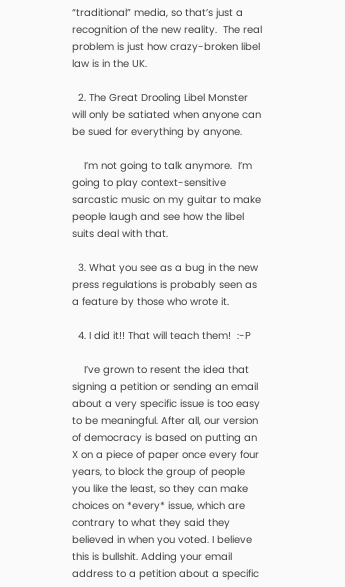“traditional” media, so that’s just a recognition of the new reality.  The real problem is just how crazy-broken libel law is in the UK.

  2. The Great Drooling Libel Monster will only be satiated when anyone can be sued for everything by anyone.

    I’m not going to talk anymore.  I’m going to play context-sensitive sarcastic music on my guitar to make people laugh and see how the libel suits deal with that.

  3. What you see as a bug in the new press regulations is probably seen as a feature by those who wrote it.

  4. I did it!! That will teach them!  :-P

    I’ve grown to resent the idea that signing a petition or sending an email about a very specific issue is too easy to be meaningful. After all, our version of democracy is based on putting an X on a piece of paper once every four years, to block the group of people you like the least, so they can make choices on *every* issue, which are contrary to what they said they believed in when you voted. I believe this is bullshit. Adding your email address to a petition about a specific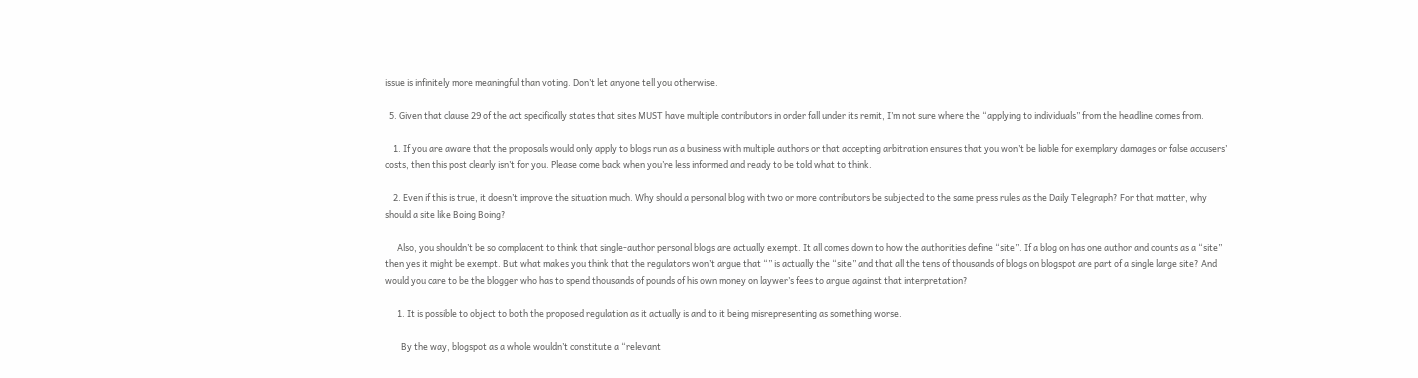issue is infinitely more meaningful than voting. Don’t let anyone tell you otherwise.

  5. Given that clause 29 of the act specifically states that sites MUST have multiple contributors in order fall under its remit, I’m not sure where the “applying to individuals” from the headline comes from.

    1. If you are aware that the proposals would only apply to blogs run as a business with multiple authors or that accepting arbitration ensures that you won’t be liable for exemplary damages or false accusers’ costs, then this post clearly isn’t for you. Please come back when you’re less informed and ready to be told what to think.

    2. Even if this is true, it doesn’t improve the situation much. Why should a personal blog with two or more contributors be subjected to the same press rules as the Daily Telegraph? For that matter, why should a site like Boing Boing?

      Also, you shouldn’t be so complacent to think that single-author personal blogs are actually exempt. It all comes down to how the authorities define “site”. If a blog on has one author and counts as a “site” then yes it might be exempt. But what makes you think that the regulators won’t argue that “” is actually the “site” and that all the tens of thousands of blogs on blogspot are part of a single large site? And would you care to be the blogger who has to spend thousands of pounds of his own money on laywer’s fees to argue against that interpretation?

      1. It is possible to object to both the proposed regulation as it actually is and to it being misrepresenting as something worse.

        By the way, blogspot as a whole wouldn’t constitute a “relevant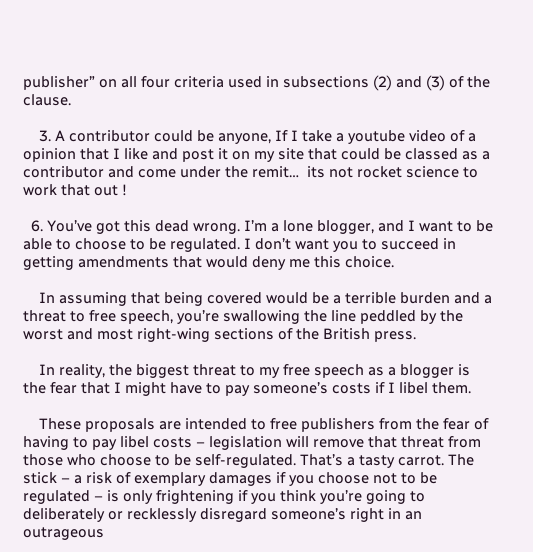publisher” on all four criteria used in subsections (2) and (3) of the clause.

    3. A contributor could be anyone, If I take a youtube video of a opinion that I like and post it on my site that could be classed as a contributor and come under the remit…  its not rocket science to work that out !

  6. You’ve got this dead wrong. I’m a lone blogger, and I want to be able to choose to be regulated. I don’t want you to succeed in getting amendments that would deny me this choice.

    In assuming that being covered would be a terrible burden and a threat to free speech, you’re swallowing the line peddled by the worst and most right-wing sections of the British press.

    In reality, the biggest threat to my free speech as a blogger is the fear that I might have to pay someone’s costs if I libel them.

    These proposals are intended to free publishers from the fear of having to pay libel costs – legislation will remove that threat from those who choose to be self-regulated. That’s a tasty carrot. The stick – a risk of exemplary damages if you choose not to be regulated – is only frightening if you think you’re going to deliberately or recklessly disregard someone’s right in an outrageous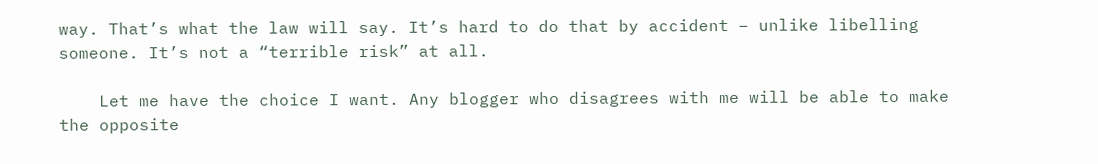way. That’s what the law will say. It’s hard to do that by accident – unlike libelling someone. It’s not a “terrible risk” at all.

    Let me have the choice I want. Any blogger who disagrees with me will be able to make the opposite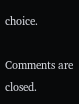choice.

Comments are closed.